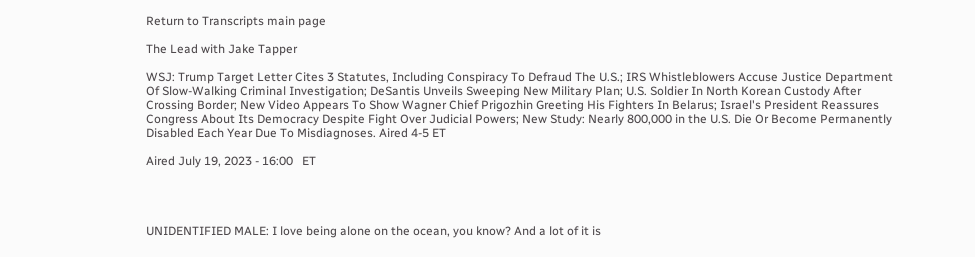Return to Transcripts main page

The Lead with Jake Tapper

WSJ: Trump Target Letter Cites 3 Statutes, Including Conspiracy To Defraud The U.S.; IRS Whistleblowers Accuse Justice Department Of Slow-Walking Criminal Investigation; DeSantis Unveils Sweeping New Military Plan; U.S. Soldier In North Korean Custody After Crossing Border; New Video Appears To Show Wagner Chief Prigozhin Greeting His Fighters In Belarus; Israel's President Reassures Congress About Its Democracy Despite Fight Over Judicial Powers; New Study: Nearly 800,000 in the U.S. Die Or Become Permanently Disabled Each Year Due To Misdiagnoses. Aired 4-5 ET

Aired July 19, 2023 - 16:00   ET




UNIDENTIFIED MALE: I love being alone on the ocean, you know? And a lot of it is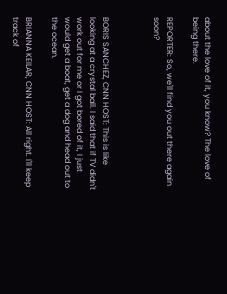about the love of it, you know? The love of being there.

REPORTER: So, we'll find you out there again soon?



BORIS SANCHEZ, CNN HOST: This is like looking at a crystal ball. I said that if TV didn't work out for me or I got bored of it, I just would get a boat, get a dog and head out to the ocean.

BRIANNA KEILAR, CNN HOST: All right. I'll keep track of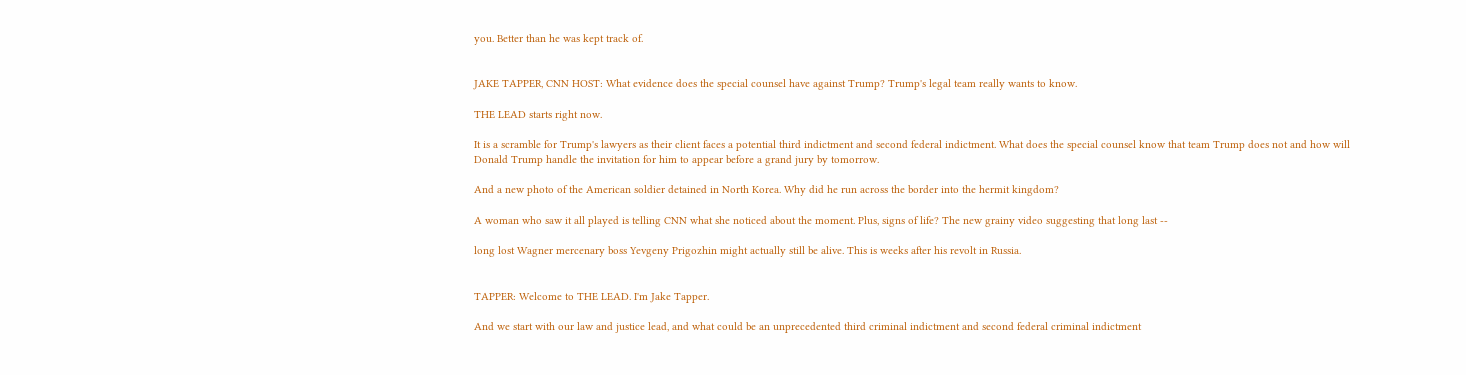you. Better than he was kept track of.


JAKE TAPPER, CNN HOST: What evidence does the special counsel have against Trump? Trump's legal team really wants to know.

THE LEAD starts right now.

It is a scramble for Trump's lawyers as their client faces a potential third indictment and second federal indictment. What does the special counsel know that team Trump does not and how will Donald Trump handle the invitation for him to appear before a grand jury by tomorrow.

And a new photo of the American soldier detained in North Korea. Why did he run across the border into the hermit kingdom?

A woman who saw it all played is telling CNN what she noticed about the moment. Plus, signs of life? The new grainy video suggesting that long last --

long lost Wagner mercenary boss Yevgeny Prigozhin might actually still be alive. This is weeks after his revolt in Russia.


TAPPER: Welcome to THE LEAD. I'm Jake Tapper.

And we start with our law and justice lead, and what could be an unprecedented third criminal indictment and second federal criminal indictment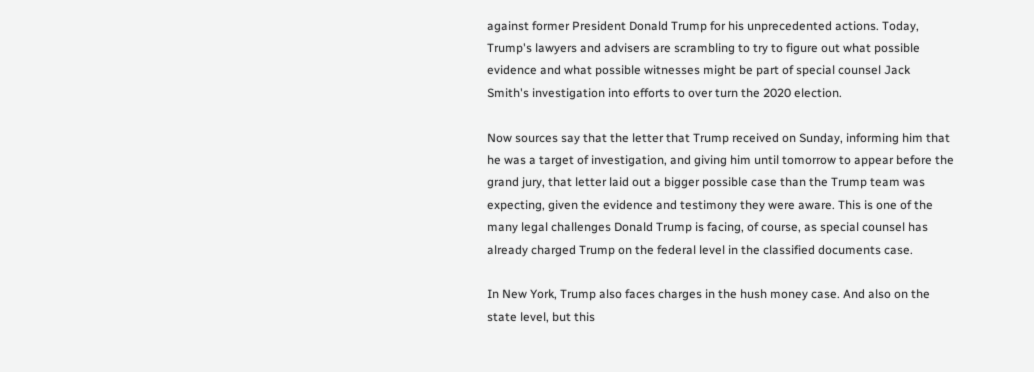against former President Donald Trump for his unprecedented actions. Today, Trump's lawyers and advisers are scrambling to try to figure out what possible evidence and what possible witnesses might be part of special counsel Jack Smith's investigation into efforts to over turn the 2020 election.

Now sources say that the letter that Trump received on Sunday, informing him that he was a target of investigation, and giving him until tomorrow to appear before the grand jury, that letter laid out a bigger possible case than the Trump team was expecting, given the evidence and testimony they were aware. This is one of the many legal challenges Donald Trump is facing, of course, as special counsel has already charged Trump on the federal level in the classified documents case.

In New York, Trump also faces charges in the hush money case. And also on the state level, but this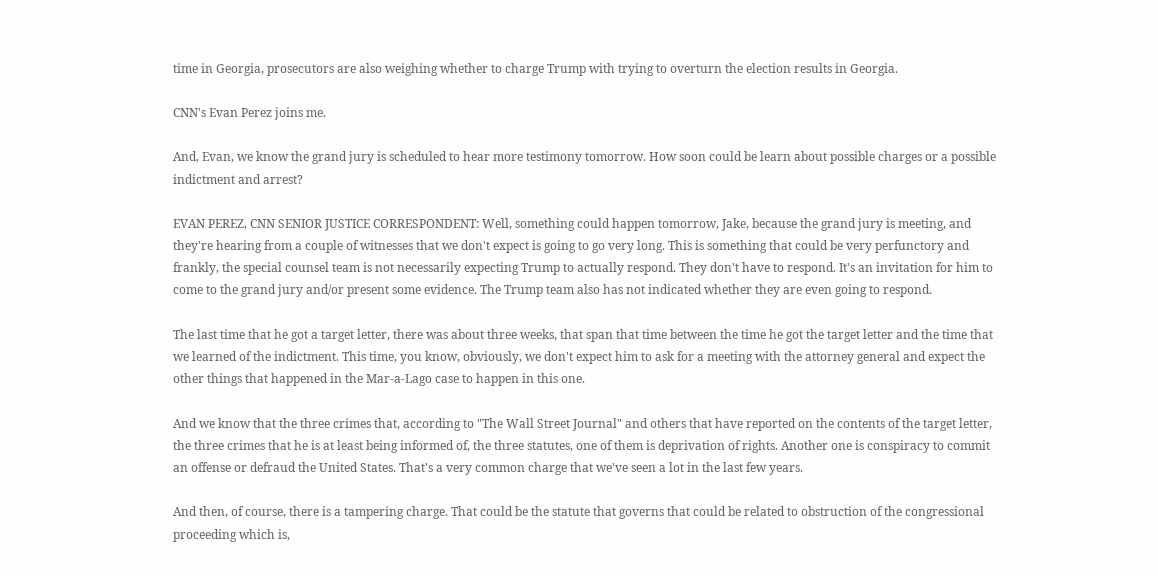time in Georgia, prosecutors are also weighing whether to charge Trump with trying to overturn the election results in Georgia.

CNN's Evan Perez joins me.

And, Evan, we know the grand jury is scheduled to hear more testimony tomorrow. How soon could be learn about possible charges or a possible indictment and arrest?

EVAN PEREZ, CNN SENIOR JUSTICE CORRESPONDENT: Well, something could happen tomorrow, Jake, because the grand jury is meeting, and they're hearing from a couple of witnesses that we don't expect is going to go very long. This is something that could be very perfunctory and frankly, the special counsel team is not necessarily expecting Trump to actually respond. They don't have to respond. It's an invitation for him to come to the grand jury and/or present some evidence. The Trump team also has not indicated whether they are even going to respond.

The last time that he got a target letter, there was about three weeks, that span that time between the time he got the target letter and the time that we learned of the indictment. This time, you know, obviously, we don't expect him to ask for a meeting with the attorney general and expect the other things that happened in the Mar-a-Lago case to happen in this one.

And we know that the three crimes that, according to "The Wall Street Journal" and others that have reported on the contents of the target letter, the three crimes that he is at least being informed of, the three statutes, one of them is deprivation of rights. Another one is conspiracy to commit an offense or defraud the United States. That's a very common charge that we've seen a lot in the last few years.

And then, of course, there is a tampering charge. That could be the statute that governs that could be related to obstruction of the congressional proceeding which is,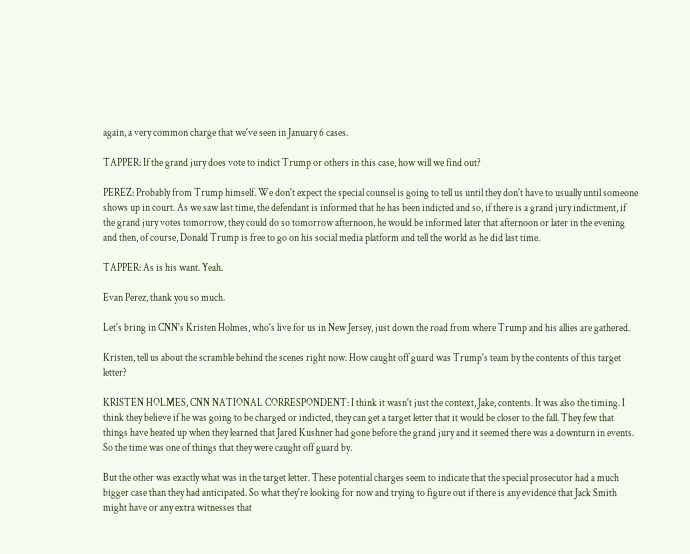again, a very common charge that we've seen in January 6 cases.

TAPPER: If the grand jury does vote to indict Trump or others in this case, how will we find out?

PEREZ: Probably from Trump himself. We don't expect the special counsel is going to tell us until they don't have to usually until someone shows up in court. As we saw last time, the defendant is informed that he has been indicted and so, if there is a grand jury indictment, if the grand jury votes tomorrow, they could do so tomorrow afternoon, he would be informed later that afternoon or later in the evening and then, of course, Donald Trump is free to go on his social media platform and tell the world as he did last time.

TAPPER: As is his want. Yeah.

Evan Perez, thank you so much.

Let's bring in CNN's Kristen Holmes, who's live for us in New Jersey, just down the road from where Trump and his allies are gathered.

Kristen, tell us about the scramble behind the scenes right now. How caught off guard was Trump's team by the contents of this target letter?

KRISTEN HOLMES, CNN NATIONAL CORRESPONDENT: I think it wasn't just the context, Jake, contents. It was also the timing. I think they believe if he was going to be charged or indicted, they can get a target letter that it would be closer to the fall. They few that things have heated up when they learned that Jared Kushner had gone before the grand jury and it seemed there was a downturn in events. So the time was one of things that they were caught off guard by.

But the other was exactly what was in the target letter. These potential charges seem to indicate that the special prosecutor had a much bigger case than they had anticipated. So what they're looking for now and trying to figure out if there is any evidence that Jack Smith might have or any extra witnesses that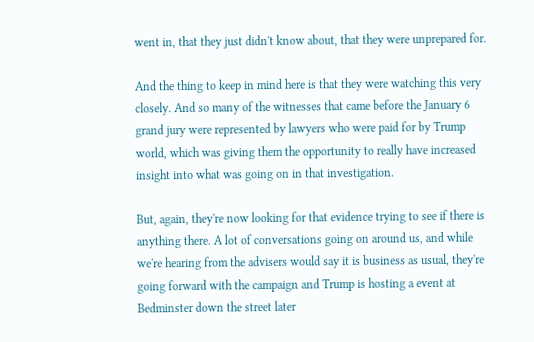went in, that they just didn't know about, that they were unprepared for.

And the thing to keep in mind here is that they were watching this very closely. And so many of the witnesses that came before the January 6 grand jury were represented by lawyers who were paid for by Trump world, which was giving them the opportunity to really have increased insight into what was going on in that investigation.

But, again, they're now looking for that evidence trying to see if there is anything there. A lot of conversations going on around us, and while we're hearing from the advisers would say it is business as usual, they're going forward with the campaign and Trump is hosting a event at Bedminster down the street later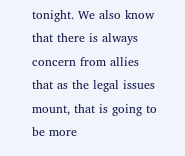tonight. We also know that there is always concern from allies that as the legal issues mount, that is going to be more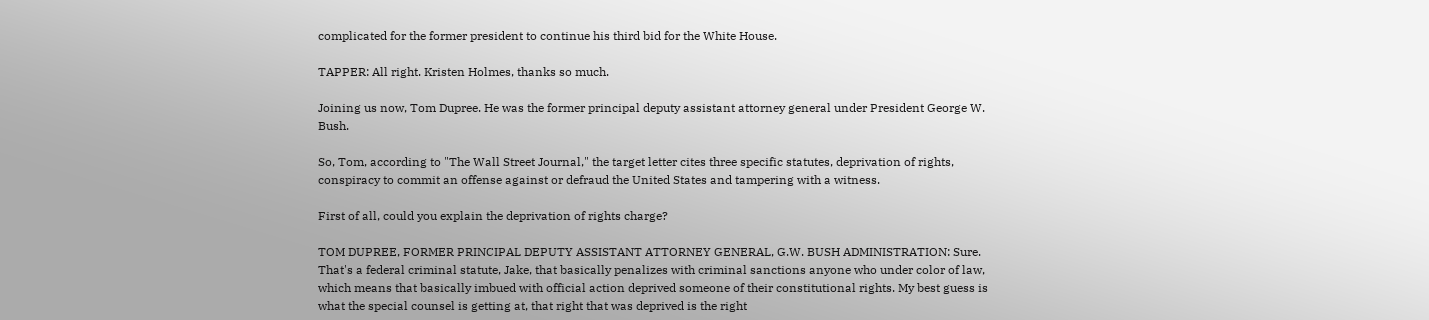complicated for the former president to continue his third bid for the White House.

TAPPER: All right. Kristen Holmes, thanks so much.

Joining us now, Tom Dupree. He was the former principal deputy assistant attorney general under President George W. Bush.

So, Tom, according to "The Wall Street Journal," the target letter cites three specific statutes, deprivation of rights, conspiracy to commit an offense against or defraud the United States and tampering with a witness.

First of all, could you explain the deprivation of rights charge?

TOM DUPREE, FORMER PRINCIPAL DEPUTY ASSISTANT ATTORNEY GENERAL, G.W. BUSH ADMINISTRATION: Sure. That's a federal criminal statute, Jake, that basically penalizes with criminal sanctions anyone who under color of law, which means that basically imbued with official action deprived someone of their constitutional rights. My best guess is what the special counsel is getting at, that right that was deprived is the right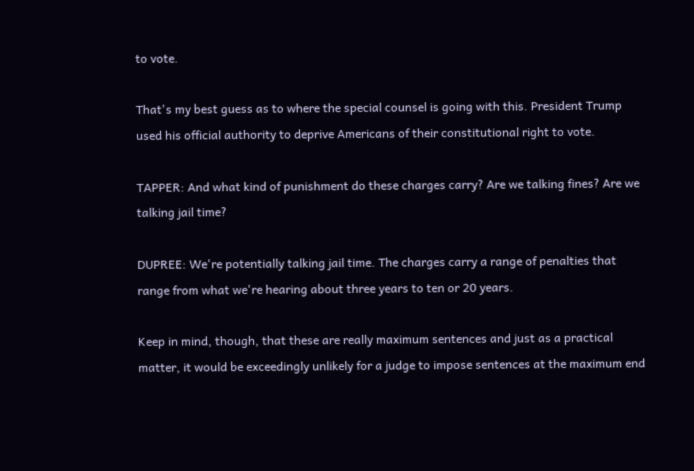to vote.

That's my best guess as to where the special counsel is going with this. President Trump used his official authority to deprive Americans of their constitutional right to vote.

TAPPER: And what kind of punishment do these charges carry? Are we talking fines? Are we talking jail time?

DUPREE: We're potentially talking jail time. The charges carry a range of penalties that range from what we're hearing about three years to ten or 20 years.

Keep in mind, though, that these are really maximum sentences and just as a practical matter, it would be exceedingly unlikely for a judge to impose sentences at the maximum end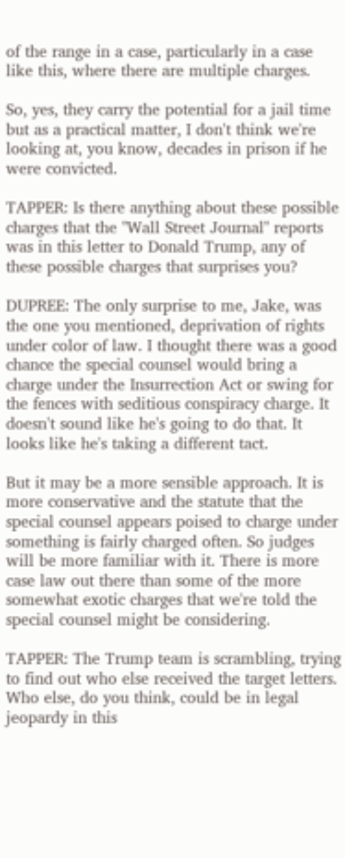of the range in a case, particularly in a case like this, where there are multiple charges.

So, yes, they carry the potential for a jail time but as a practical matter, I don't think we're looking at, you know, decades in prison if he were convicted.

TAPPER: Is there anything about these possible charges that the "Wall Street Journal" reports was in this letter to Donald Trump, any of these possible charges that surprises you?

DUPREE: The only surprise to me, Jake, was the one you mentioned, deprivation of rights under color of law. I thought there was a good chance the special counsel would bring a charge under the Insurrection Act or swing for the fences with seditious conspiracy charge. It doesn't sound like he's going to do that. It looks like he's taking a different tact.

But it may be a more sensible approach. It is more conservative and the statute that the special counsel appears poised to charge under something is fairly charged often. So judges will be more familiar with it. There is more case law out there than some of the more somewhat exotic charges that we're told the special counsel might be considering.

TAPPER: The Trump team is scrambling, trying to find out who else received the target letters. Who else, do you think, could be in legal jeopardy in this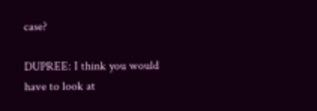case?

DUPREE: I think you would have to look at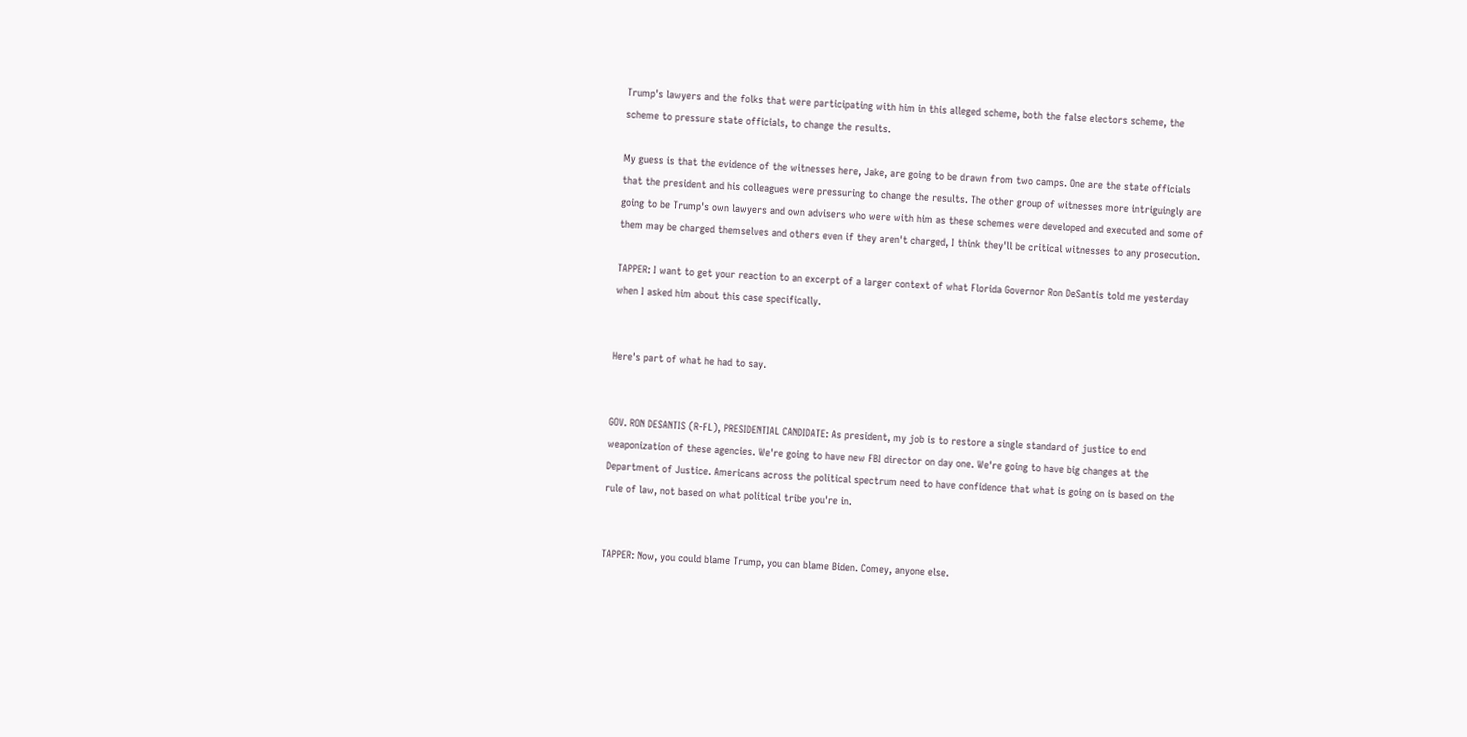Trump's lawyers and the folks that were participating with him in this alleged scheme, both the false electors scheme, the scheme to pressure state officials, to change the results.

My guess is that the evidence of the witnesses here, Jake, are going to be drawn from two camps. One are the state officials that the president and his colleagues were pressuring to change the results. The other group of witnesses more intriguingly are going to be Trump's own lawyers and own advisers who were with him as these schemes were developed and executed and some of them may be charged themselves and others even if they aren't charged, I think they'll be critical witnesses to any prosecution.

TAPPER: I want to get your reaction to an excerpt of a larger context of what Florida Governor Ron DeSantis told me yesterday when I asked him about this case specifically.


Here's part of what he had to say.


GOV. RON DESANTIS (R-FL), PRESIDENTIAL CANDIDATE: As president, my job is to restore a single standard of justice to end weaponization of these agencies. We're going to have new FBI director on day one. We're going to have big changes at the Department of Justice. Americans across the political spectrum need to have confidence that what is going on is based on the rule of law, not based on what political tribe you're in.


TAPPER: Now, you could blame Trump, you can blame Biden. Comey, anyone else.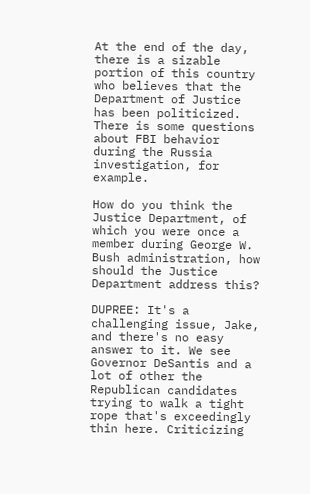At the end of the day, there is a sizable portion of this country who believes that the Department of Justice has been politicized. There is some questions about FBI behavior during the Russia investigation, for example.

How do you think the Justice Department, of which you were once a member during George W. Bush administration, how should the Justice Department address this?

DUPREE: It's a challenging issue, Jake, and there's no easy answer to it. We see Governor DeSantis and a lot of other the Republican candidates trying to walk a tight rope that's exceedingly thin here. Criticizing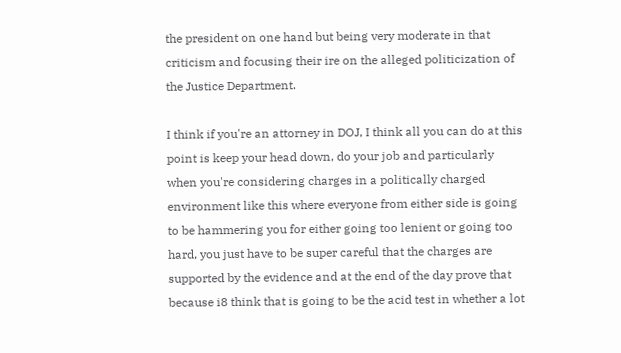the president on one hand but being very moderate in that criticism and focusing their ire on the alleged politicization of the Justice Department.

I think if you're an attorney in DOJ, I think all you can do at this point is keep your head down, do your job and particularly when you're considering charges in a politically charged environment like this where everyone from either side is going to be hammering you for either going too lenient or going too hard, you just have to be super careful that the charges are supported by the evidence and at the end of the day prove that because i8 think that is going to be the acid test in whether a lot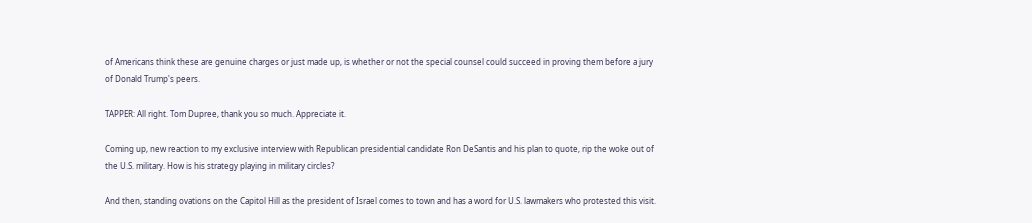of Americans think these are genuine charges or just made up, is whether or not the special counsel could succeed in proving them before a jury of Donald Trump's peers.

TAPPER: All right. Tom Dupree, thank you so much. Appreciate it.

Coming up, new reaction to my exclusive interview with Republican presidential candidate Ron DeSantis and his plan to quote, rip the woke out of the U.S. military. How is his strategy playing in military circles?

And then, standing ovations on the Capitol Hill as the president of Israel comes to town and has a word for U.S. lawmakers who protested this visit.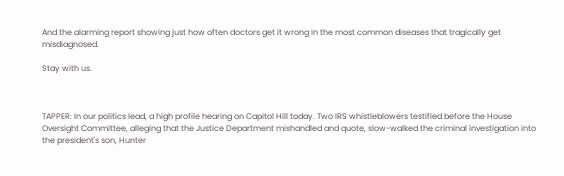And the alarming report showing just how often doctors get it wrong in the most common diseases that tragically get misdiagnosed.

Stay with us.



TAPPER: In our politics lead, a high profile hearing on Capitol Hill today. Two IRS whistleblowers testified before the House Oversight Committee, alleging that the Justice Department mishandled and quote, slow-walked the criminal investigation into the president's son, Hunter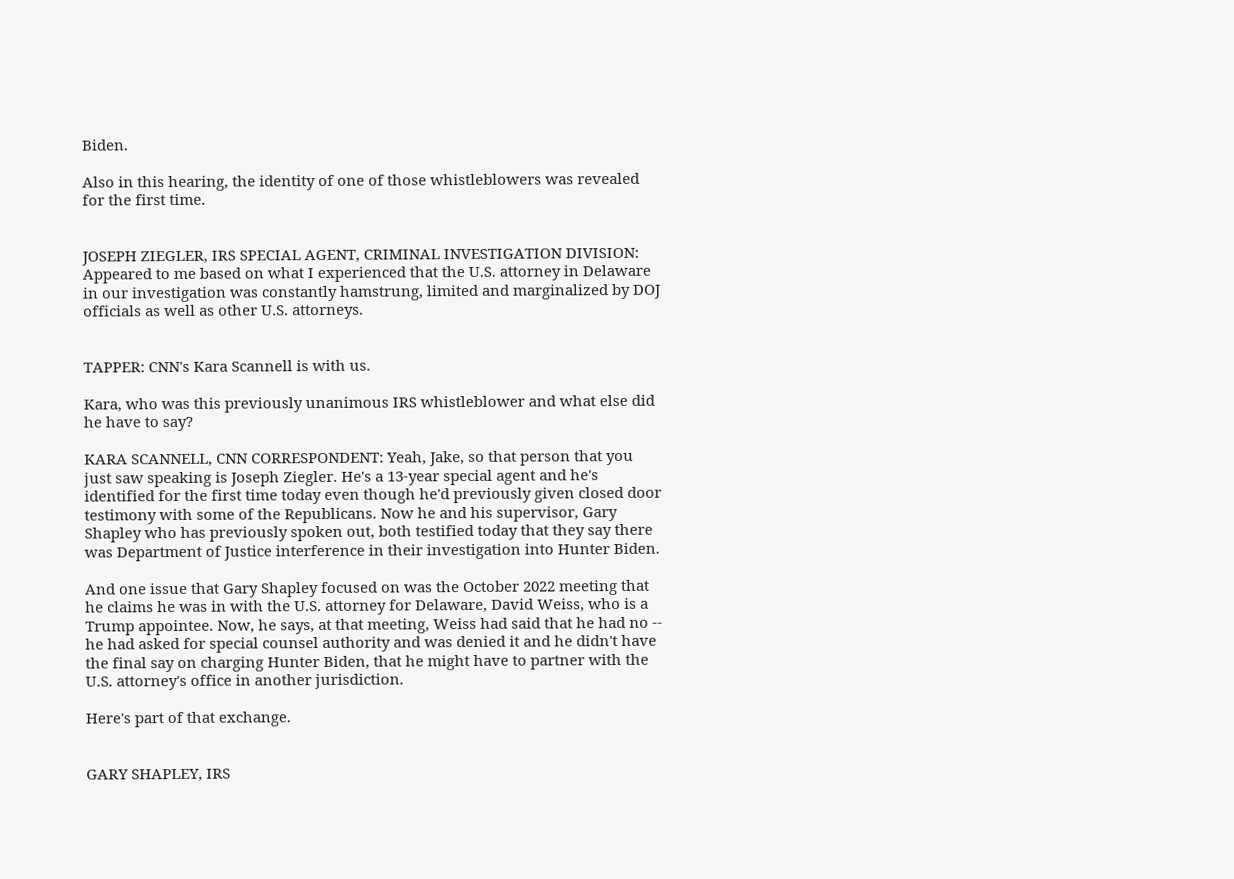Biden.

Also in this hearing, the identity of one of those whistleblowers was revealed for the first time.


JOSEPH ZIEGLER, IRS SPECIAL AGENT, CRIMINAL INVESTIGATION DIVISION: Appeared to me based on what I experienced that the U.S. attorney in Delaware in our investigation was constantly hamstrung, limited and marginalized by DOJ officials as well as other U.S. attorneys.


TAPPER: CNN's Kara Scannell is with us.

Kara, who was this previously unanimous IRS whistleblower and what else did he have to say?

KARA SCANNELL, CNN CORRESPONDENT: Yeah, Jake, so that person that you just saw speaking is Joseph Ziegler. He's a 13-year special agent and he's identified for the first time today even though he'd previously given closed door testimony with some of the Republicans. Now he and his supervisor, Gary Shapley who has previously spoken out, both testified today that they say there was Department of Justice interference in their investigation into Hunter Biden.

And one issue that Gary Shapley focused on was the October 2022 meeting that he claims he was in with the U.S. attorney for Delaware, David Weiss, who is a Trump appointee. Now, he says, at that meeting, Weiss had said that he had no -- he had asked for special counsel authority and was denied it and he didn't have the final say on charging Hunter Biden, that he might have to partner with the U.S. attorney's office in another jurisdiction.

Here's part of that exchange.


GARY SHAPLEY, IRS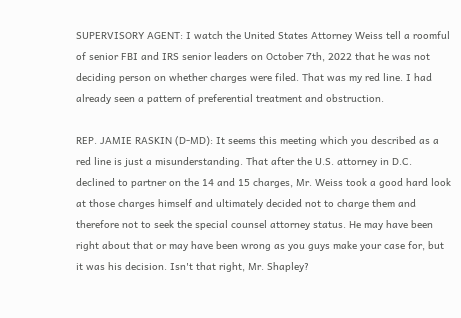SUPERVISORY AGENT: I watch the United States Attorney Weiss tell a roomful of senior FBI and IRS senior leaders on October 7th, 2022 that he was not deciding person on whether charges were filed. That was my red line. I had already seen a pattern of preferential treatment and obstruction.

REP. JAMIE RASKIN (D-MD): It seems this meeting which you described as a red line is just a misunderstanding. That after the U.S. attorney in D.C. declined to partner on the 14 and 15 charges, Mr. Weiss took a good hard look at those charges himself and ultimately decided not to charge them and therefore not to seek the special counsel attorney status. He may have been right about that or may have been wrong as you guys make your case for, but it was his decision. Isn't that right, Mr. Shapley?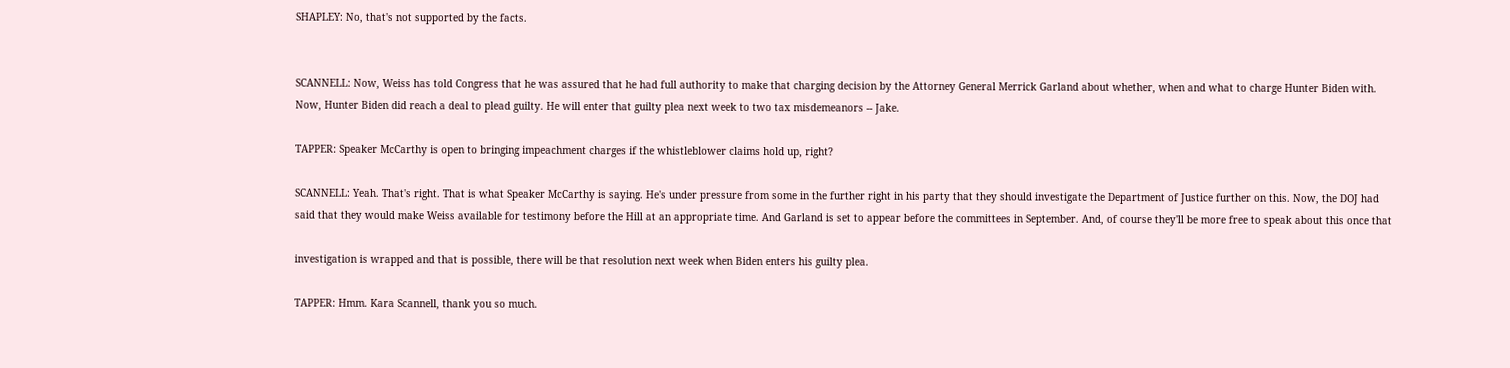SHAPLEY: No, that's not supported by the facts.


SCANNELL: Now, Weiss has told Congress that he was assured that he had full authority to make that charging decision by the Attorney General Merrick Garland about whether, when and what to charge Hunter Biden with. Now, Hunter Biden did reach a deal to plead guilty. He will enter that guilty plea next week to two tax misdemeanors -- Jake.

TAPPER: Speaker McCarthy is open to bringing impeachment charges if the whistleblower claims hold up, right?

SCANNELL: Yeah. That's right. That is what Speaker McCarthy is saying. He's under pressure from some in the further right in his party that they should investigate the Department of Justice further on this. Now, the DOJ had said that they would make Weiss available for testimony before the Hill at an appropriate time. And Garland is set to appear before the committees in September. And, of course they'll be more free to speak about this once that

investigation is wrapped and that is possible, there will be that resolution next week when Biden enters his guilty plea.

TAPPER: Hmm. Kara Scannell, thank you so much.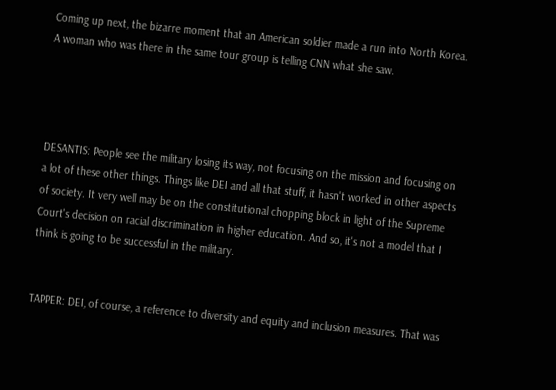Coming up next, the bizarre moment that an American soldier made a run into North Korea. A woman who was there in the same tour group is telling CNN what she saw.




DESANTIS: People see the military losing its way, not focusing on the mission and focusing on a lot of these other things. Things like DEI and all that stuff, it hasn't worked in other aspects of society. It very well may be on the constitutional chopping block in light of the Supreme Court's decision on racial discrimination in higher education. And so, it's not a model that I think is going to be successful in the military.


TAPPER: DEI, of course, a reference to diversity and equity and inclusion measures. That was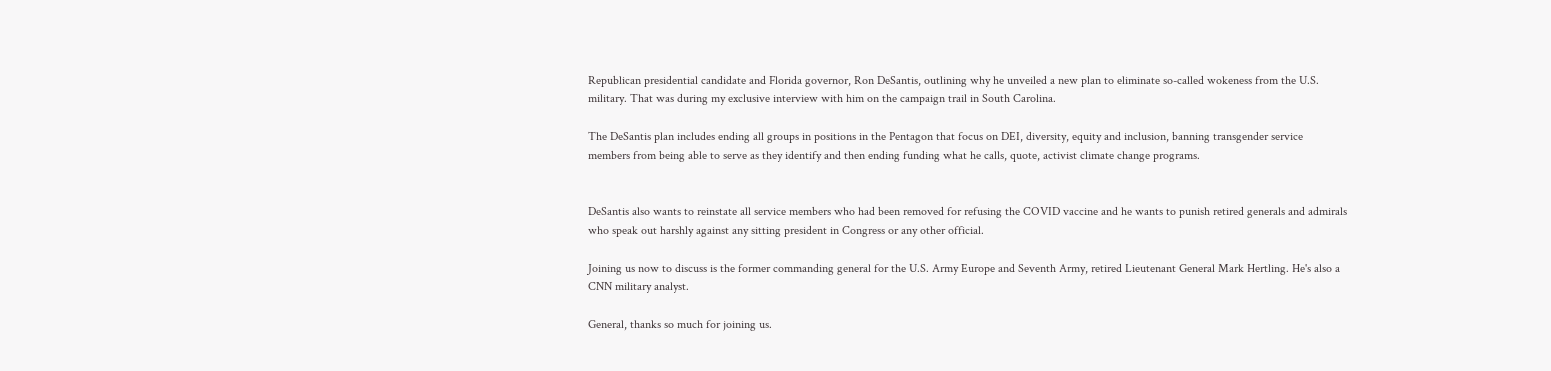Republican presidential candidate and Florida governor, Ron DeSantis, outlining why he unveiled a new plan to eliminate so-called wokeness from the U.S. military. That was during my exclusive interview with him on the campaign trail in South Carolina.

The DeSantis plan includes ending all groups in positions in the Pentagon that focus on DEI, diversity, equity and inclusion, banning transgender service members from being able to serve as they identify and then ending funding what he calls, quote, activist climate change programs.


DeSantis also wants to reinstate all service members who had been removed for refusing the COVID vaccine and he wants to punish retired generals and admirals who speak out harshly against any sitting president in Congress or any other official.

Joining us now to discuss is the former commanding general for the U.S. Army Europe and Seventh Army, retired Lieutenant General Mark Hertling. He's also a CNN military analyst.

General, thanks so much for joining us.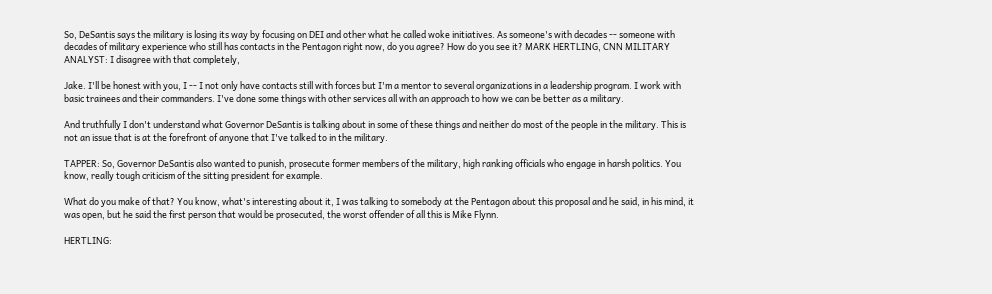So, DeSantis says the military is losing its way by focusing on DEI and other what he called woke initiatives. As someone's with decades -- someone with decades of military experience who still has contacts in the Pentagon right now, do you agree? How do you see it? MARK HERTLING, CNN MILITARY ANALYST: I disagree with that completely,

Jake. I'll be honest with you, I -- I not only have contacts still with forces but I'm a mentor to several organizations in a leadership program. I work with basic trainees and their commanders. I've done some things with other services all with an approach to how we can be better as a military.

And truthfully I don't understand what Governor DeSantis is talking about in some of these things and neither do most of the people in the military. This is not an issue that is at the forefront of anyone that I've talked to in the military.

TAPPER: So, Governor DeSantis also wanted to punish, prosecute former members of the military, high ranking officials who engage in harsh politics. You know, really tough criticism of the sitting president for example.

What do you make of that? You know, what's interesting about it, I was talking to somebody at the Pentagon about this proposal and he said, in his mind, it was open, but he said the first person that would be prosecuted, the worst offender of all this is Mike Flynn.

HERTLING: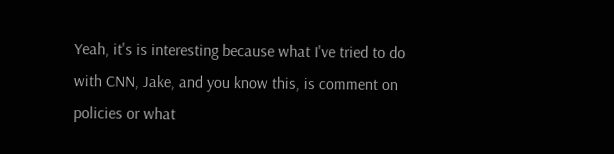Yeah, it's is interesting because what I've tried to do with CNN, Jake, and you know this, is comment on policies or what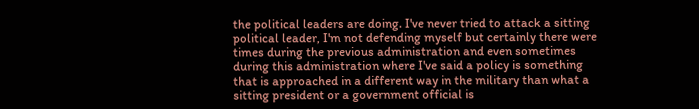the political leaders are doing. I've never tried to attack a sitting political leader, I'm not defending myself but certainly there were times during the previous administration and even sometimes during this administration where I've said a policy is something that is approached in a different way in the military than what a sitting president or a government official is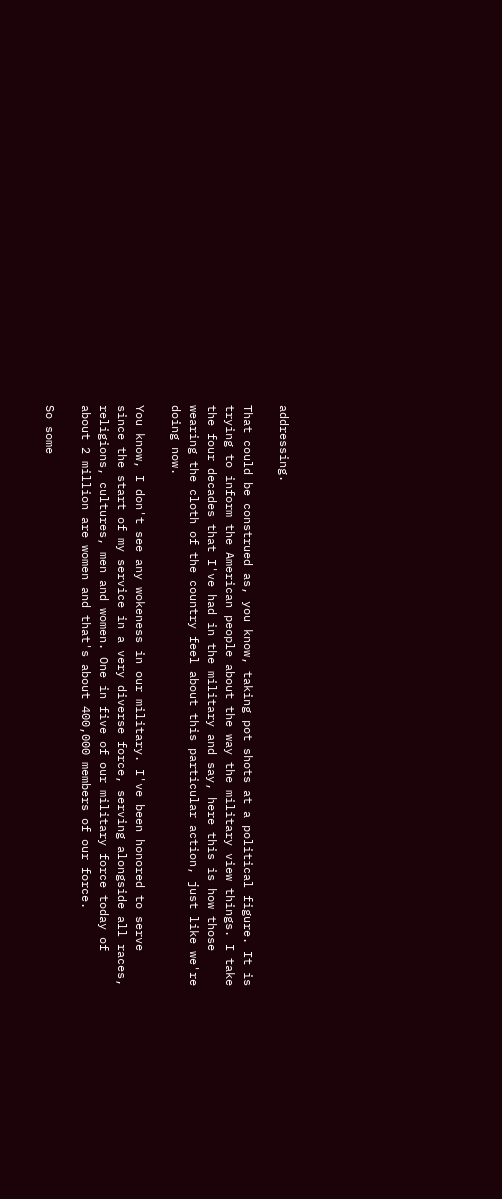addressing.

That could be construed as, you know, taking pot shots at a political figure. It is trying to inform the American people about the way the military view things. I take the four decades that I've had in the military and say, here this is how those wearing the cloth of the country feel about this particular action, just like we're doing now.

You know, I don't see any wokeness in our military. I've been honored to serve since the start of my service in a very diverse force, serving alongside all races, religions, cultures, men and women. One in five of our military force today of about 2 million are women and that's about 400,000 members of our force.

So some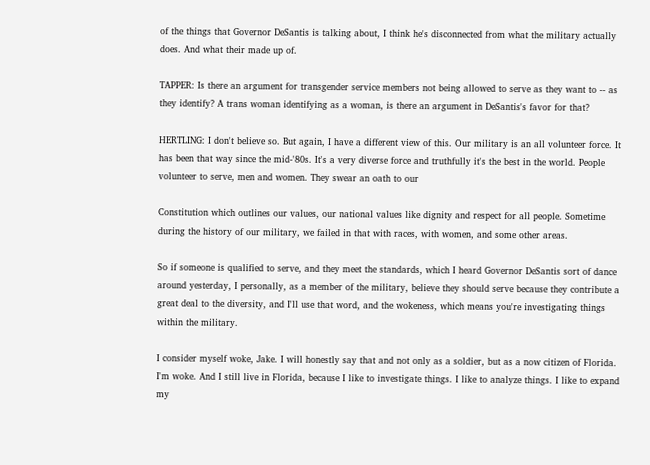of the things that Governor DeSantis is talking about, I think he's disconnected from what the military actually does. And what their made up of.

TAPPER: Is there an argument for transgender service members not being allowed to serve as they want to -- as they identify? A trans woman identifying as a woman, is there an argument in DeSantis's favor for that?

HERTLING: I don't believe so. But again, I have a different view of this. Our military is an all volunteer force. It has been that way since the mid-'80s. It's a very diverse force and truthfully it's the best in the world. People volunteer to serve, men and women. They swear an oath to our

Constitution which outlines our values, our national values like dignity and respect for all people. Sometime during the history of our military, we failed in that with races, with women, and some other areas.

So if someone is qualified to serve, and they meet the standards, which I heard Governor DeSantis sort of dance around yesterday, I personally, as a member of the military, believe they should serve because they contribute a great deal to the diversity, and I'll use that word, and the wokeness, which means you're investigating things within the military.

I consider myself woke, Jake. I will honestly say that and not only as a soldier, but as a now citizen of Florida. I'm woke. And I still live in Florida, because I like to investigate things. I like to analyze things. I like to expand my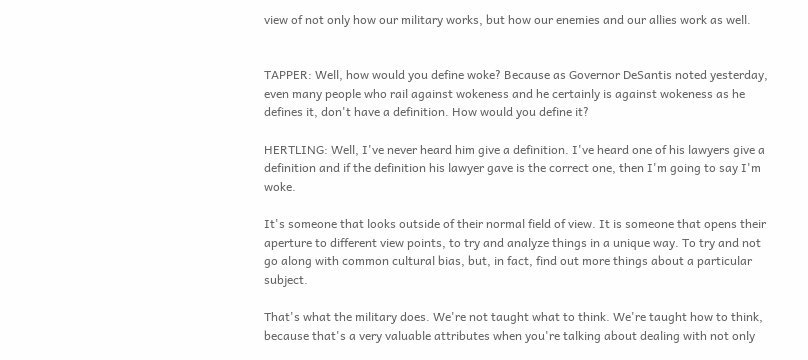view of not only how our military works, but how our enemies and our allies work as well.


TAPPER: Well, how would you define woke? Because as Governor DeSantis noted yesterday, even many people who rail against wokeness and he certainly is against wokeness as he defines it, don't have a definition. How would you define it?

HERTLING: Well, I've never heard him give a definition. I've heard one of his lawyers give a definition and if the definition his lawyer gave is the correct one, then I'm going to say I'm woke.

It's someone that looks outside of their normal field of view. It is someone that opens their aperture to different view points, to try and analyze things in a unique way. To try and not go along with common cultural bias, but, in fact, find out more things about a particular subject.

That's what the military does. We're not taught what to think. We're taught how to think, because that's a very valuable attributes when you're talking about dealing with not only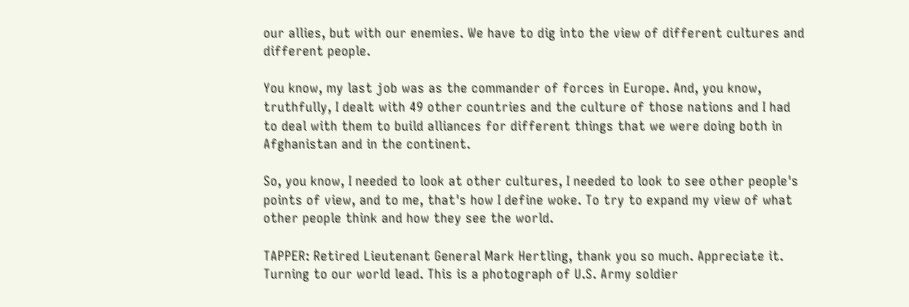our allies, but with our enemies. We have to dig into the view of different cultures and different people.

You know, my last job was as the commander of forces in Europe. And, you know, truthfully, I dealt with 49 other countries and the culture of those nations and I had to deal with them to build alliances for different things that we were doing both in Afghanistan and in the continent.

So, you know, I needed to look at other cultures, I needed to look to see other people's points of view, and to me, that's how I define woke. To try to expand my view of what other people think and how they see the world.

TAPPER: Retired Lieutenant General Mark Hertling, thank you so much. Appreciate it. Turning to our world lead. This is a photograph of U.S. Army soldier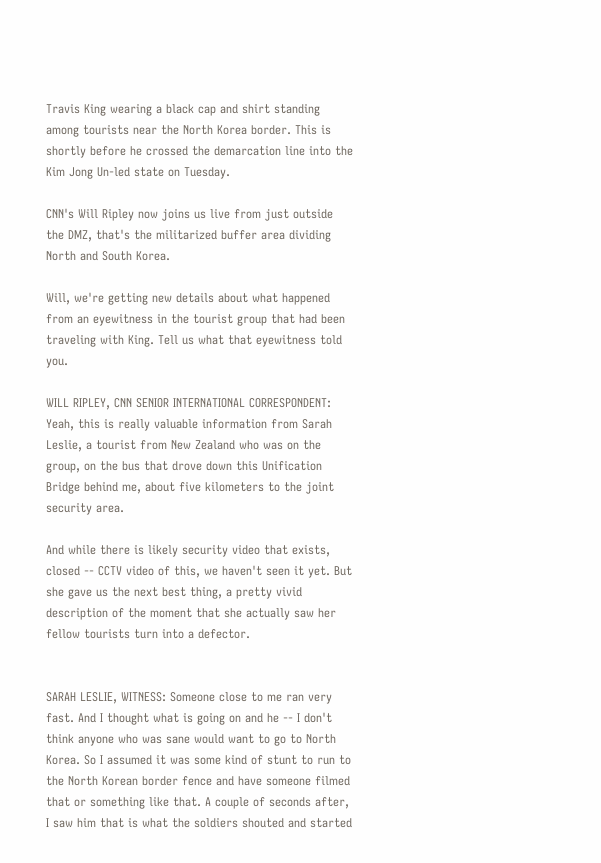Travis King wearing a black cap and shirt standing among tourists near the North Korea border. This is shortly before he crossed the demarcation line into the Kim Jong Un-led state on Tuesday.

CNN's Will Ripley now joins us live from just outside the DMZ, that's the militarized buffer area dividing North and South Korea.

Will, we're getting new details about what happened from an eyewitness in the tourist group that had been traveling with King. Tell us what that eyewitness told you.

WILL RIPLEY, CNN SENIOR INTERNATIONAL CORRESPONDENT: Yeah, this is really valuable information from Sarah Leslie, a tourist from New Zealand who was on the group, on the bus that drove down this Unification Bridge behind me, about five kilometers to the joint security area.

And while there is likely security video that exists, closed -- CCTV video of this, we haven't seen it yet. But she gave us the next best thing, a pretty vivid description of the moment that she actually saw her fellow tourists turn into a defector.


SARAH LESLIE, WITNESS: Someone close to me ran very fast. And I thought what is going on and he -- I don't think anyone who was sane would want to go to North Korea. So I assumed it was some kind of stunt to run to the North Korean border fence and have someone filmed that or something like that. A couple of seconds after, I saw him that is what the soldiers shouted and started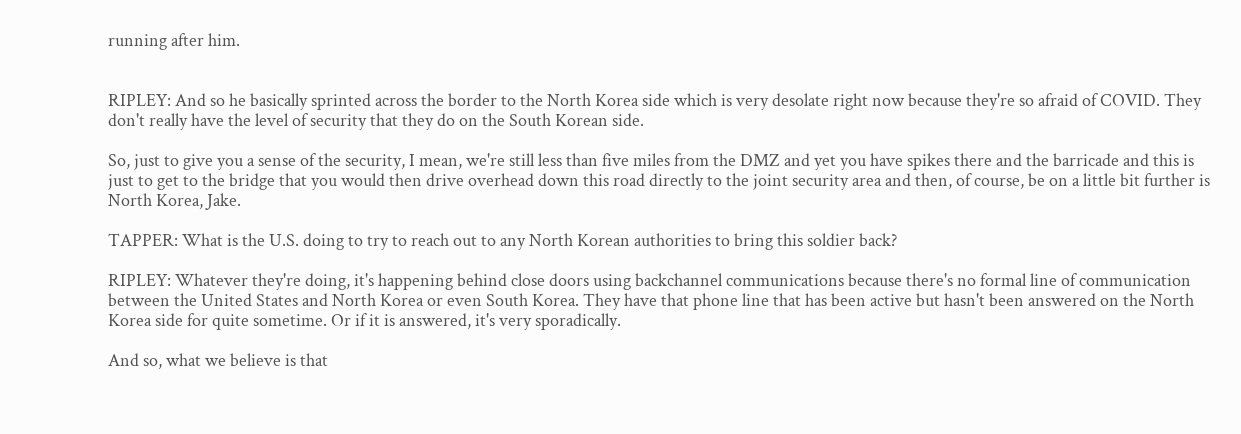running after him.


RIPLEY: And so he basically sprinted across the border to the North Korea side which is very desolate right now because they're so afraid of COVID. They don't really have the level of security that they do on the South Korean side.

So, just to give you a sense of the security, I mean, we're still less than five miles from the DMZ and yet you have spikes there and the barricade and this is just to get to the bridge that you would then drive overhead down this road directly to the joint security area and then, of course, be on a little bit further is North Korea, Jake.

TAPPER: What is the U.S. doing to try to reach out to any North Korean authorities to bring this soldier back?

RIPLEY: Whatever they're doing, it's happening behind close doors using backchannel communications because there's no formal line of communication between the United States and North Korea or even South Korea. They have that phone line that has been active but hasn't been answered on the North Korea side for quite sometime. Or if it is answered, it's very sporadically.

And so, what we believe is that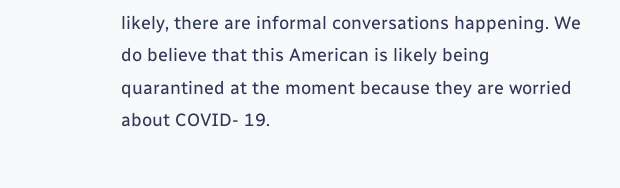likely, there are informal conversations happening. We do believe that this American is likely being quarantined at the moment because they are worried about COVID- 19.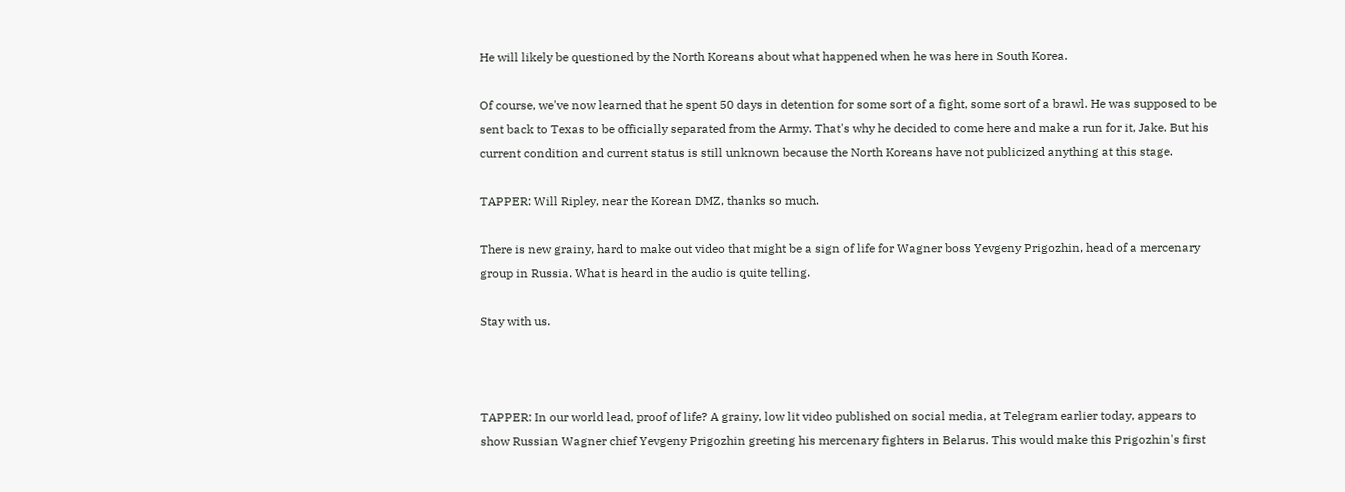He will likely be questioned by the North Koreans about what happened when he was here in South Korea.

Of course, we've now learned that he spent 50 days in detention for some sort of a fight, some sort of a brawl. He was supposed to be sent back to Texas to be officially separated from the Army. That's why he decided to come here and make a run for it, Jake. But his current condition and current status is still unknown because the North Koreans have not publicized anything at this stage.

TAPPER: Will Ripley, near the Korean DMZ, thanks so much.

There is new grainy, hard to make out video that might be a sign of life for Wagner boss Yevgeny Prigozhin, head of a mercenary group in Russia. What is heard in the audio is quite telling.

Stay with us.



TAPPER: In our world lead, proof of life? A grainy, low lit video published on social media, at Telegram earlier today, appears to show Russian Wagner chief Yevgeny Prigozhin greeting his mercenary fighters in Belarus. This would make this Prigozhin's first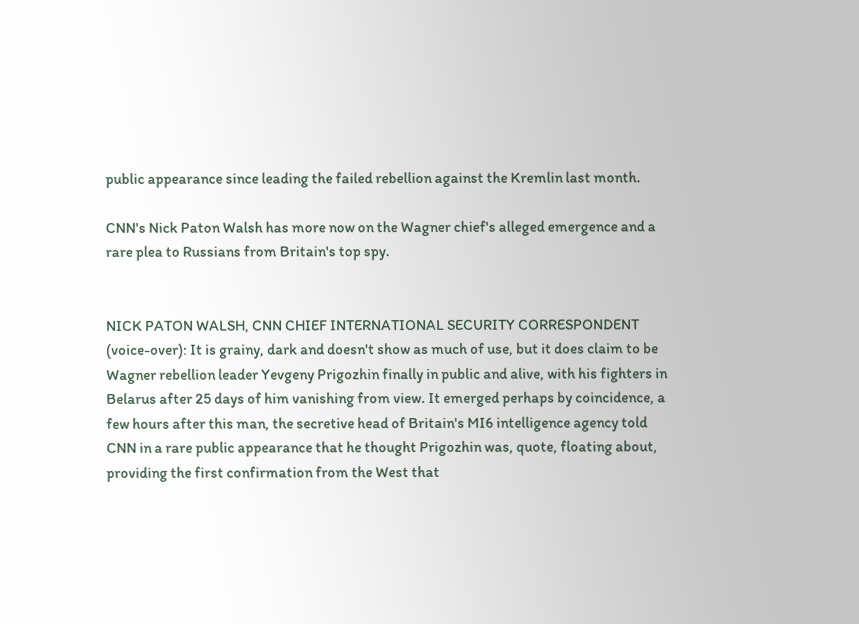public appearance since leading the failed rebellion against the Kremlin last month.

CNN's Nick Paton Walsh has more now on the Wagner chief's alleged emergence and a rare plea to Russians from Britain's top spy.


NICK PATON WALSH, CNN CHIEF INTERNATIONAL SECURITY CORRESPONDENT (voice-over): It is grainy, dark and doesn't show as much of use, but it does claim to be Wagner rebellion leader Yevgeny Prigozhin finally in public and alive, with his fighters in Belarus after 25 days of him vanishing from view. It emerged perhaps by coincidence, a few hours after this man, the secretive head of Britain's MI6 intelligence agency told CNN in a rare public appearance that he thought Prigozhin was, quote, floating about, providing the first confirmation from the West that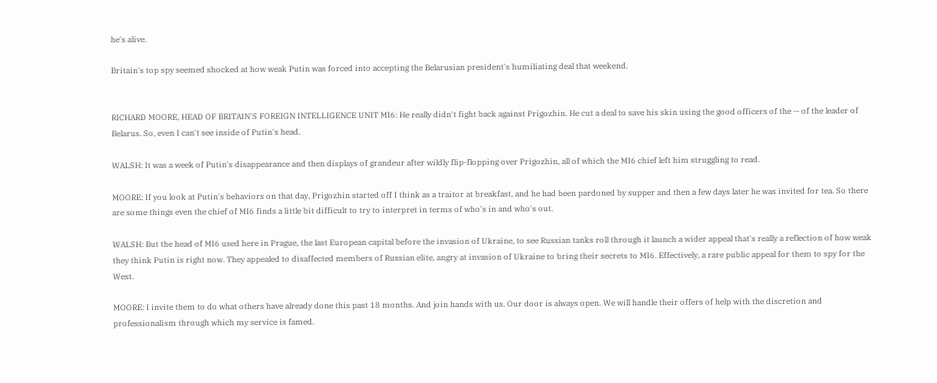he's alive.

Britain's top spy seemed shocked at how weak Putin was forced into accepting the Belarusian president's humiliating deal that weekend.


RICHARD MOORE, HEAD OF BRITAIN'S FOREIGN INTELLIGENCE UNIT MI6: He really didn't fight back against Prigozhin. He cut a deal to save his skin using the good officers of the -- of the leader of Belarus. So, even I can't see inside of Putin's head.

WALSH: It was a week of Putin's disappearance and then displays of grandeur after wildly flip-flopping over Prigozhin, all of which the MI6 chief left him struggling to read.

MOORE: If you look at Putin's behaviors on that day, Prigozhin started off I think as a traitor at breakfast, and he had been pardoned by supper and then a few days later he was invited for tea. So there are some things even the chief of MI6 finds a little bit difficult to try to interpret in terms of who's in and who's out.

WALSH: But the head of MI6 used here in Prague, the last European capital before the invasion of Ukraine, to see Russian tanks roll through it launch a wider appeal that's really a reflection of how weak they think Putin is right now. They appealed to disaffected members of Russian elite, angry at invasion of Ukraine to bring their secrets to MI6. Effectively, a rare public appeal for them to spy for the West.

MOORE: I invite them to do what others have already done this past 18 months. And join hands with us. Our door is always open. We will handle their offers of help with the discretion and professionalism through which my service is famed.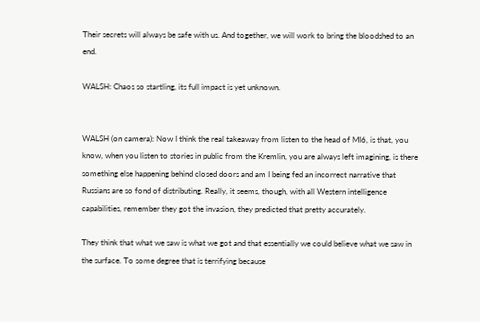Their secrets will always be safe with us. And together, we will work to bring the bloodshed to an end.

WALSH: Chaos so startling, its full impact is yet unknown.


WALSH (on camera): Now I think the real takeaway from listen to the head of MI6, is that, you know, when you listen to stories in public from the Kremlin, you are always left imagining, is there something else happening behind closed doors and am I being fed an incorrect narrative that Russians are so fond of distributing. Really, it seems, though, with all Western intelligence capabilities, remember they got the invasion, they predicted that pretty accurately.

They think that what we saw is what we got and that essentially we could believe what we saw in the surface. To some degree that is terrifying because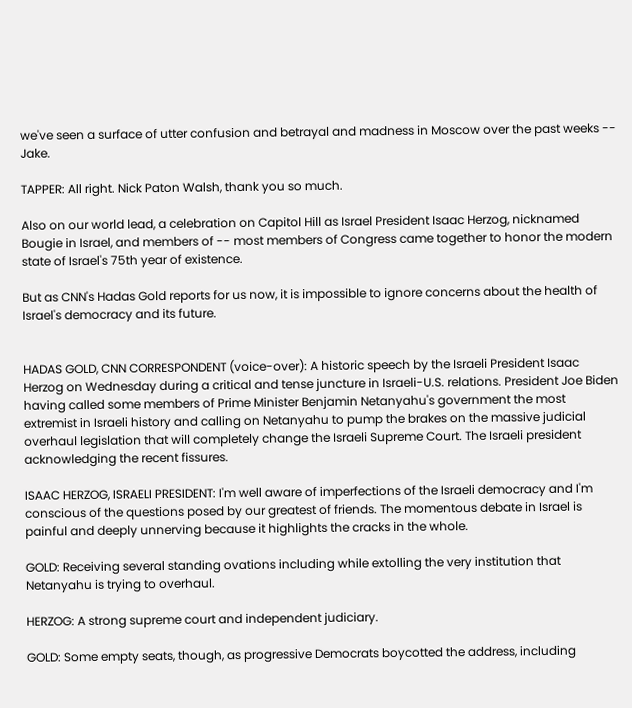we've seen a surface of utter confusion and betrayal and madness in Moscow over the past weeks -- Jake.

TAPPER: All right. Nick Paton Walsh, thank you so much.

Also on our world lead, a celebration on Capitol Hill as Israel President Isaac Herzog, nicknamed Bougie in Israel, and members of -- most members of Congress came together to honor the modern state of Israel's 75th year of existence.

But as CNN's Hadas Gold reports for us now, it is impossible to ignore concerns about the health of Israel's democracy and its future.


HADAS GOLD, CNN CORRESPONDENT (voice-over): A historic speech by the Israeli President Isaac Herzog on Wednesday during a critical and tense juncture in Israeli-U.S. relations. President Joe Biden having called some members of Prime Minister Benjamin Netanyahu's government the most extremist in Israeli history and calling on Netanyahu to pump the brakes on the massive judicial overhaul legislation that will completely change the Israeli Supreme Court. The Israeli president acknowledging the recent fissures.

ISAAC HERZOG, ISRAELI PRESIDENT: I'm well aware of imperfections of the Israeli democracy and I'm conscious of the questions posed by our greatest of friends. The momentous debate in Israel is painful and deeply unnerving because it highlights the cracks in the whole.

GOLD: Receiving several standing ovations including while extolling the very institution that Netanyahu is trying to overhaul.

HERZOG: A strong supreme court and independent judiciary.

GOLD: Some empty seats, though, as progressive Democrats boycotted the address, including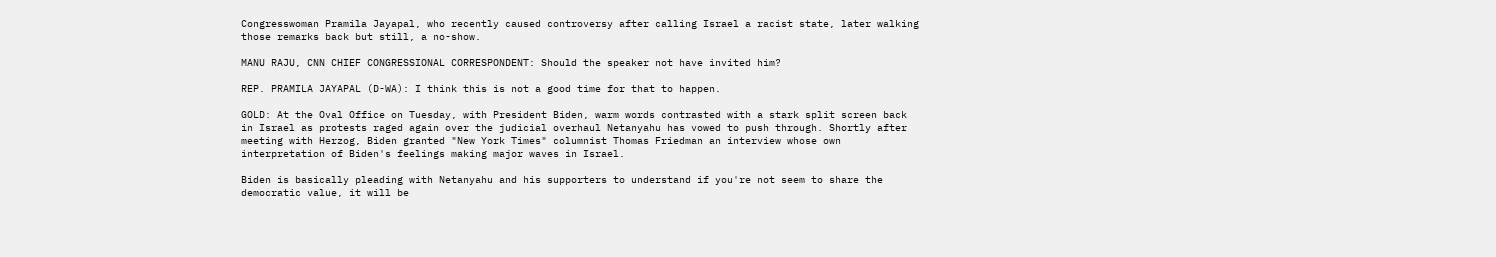Congresswoman Pramila Jayapal, who recently caused controversy after calling Israel a racist state, later walking those remarks back but still, a no-show.

MANU RAJU, CNN CHIEF CONGRESSIONAL CORRESPONDENT: Should the speaker not have invited him?

REP. PRAMILA JAYAPAL (D-WA): I think this is not a good time for that to happen.

GOLD: At the Oval Office on Tuesday, with President Biden, warm words contrasted with a stark split screen back in Israel as protests raged again over the judicial overhaul Netanyahu has vowed to push through. Shortly after meeting with Herzog, Biden granted "New York Times" columnist Thomas Friedman an interview whose own interpretation of Biden's feelings making major waves in Israel.

Biden is basically pleading with Netanyahu and his supporters to understand if you're not seem to share the democratic value, it will be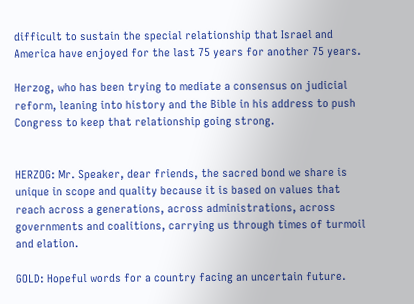difficult to sustain the special relationship that Israel and America have enjoyed for the last 75 years for another 75 years.

Herzog, who has been trying to mediate a consensus on judicial reform, leaning into history and the Bible in his address to push Congress to keep that relationship going strong.


HERZOG: Mr. Speaker, dear friends, the sacred bond we share is unique in scope and quality because it is based on values that reach across a generations, across administrations, across governments and coalitions, carrying us through times of turmoil and elation.

GOLD: Hopeful words for a country facing an uncertain future.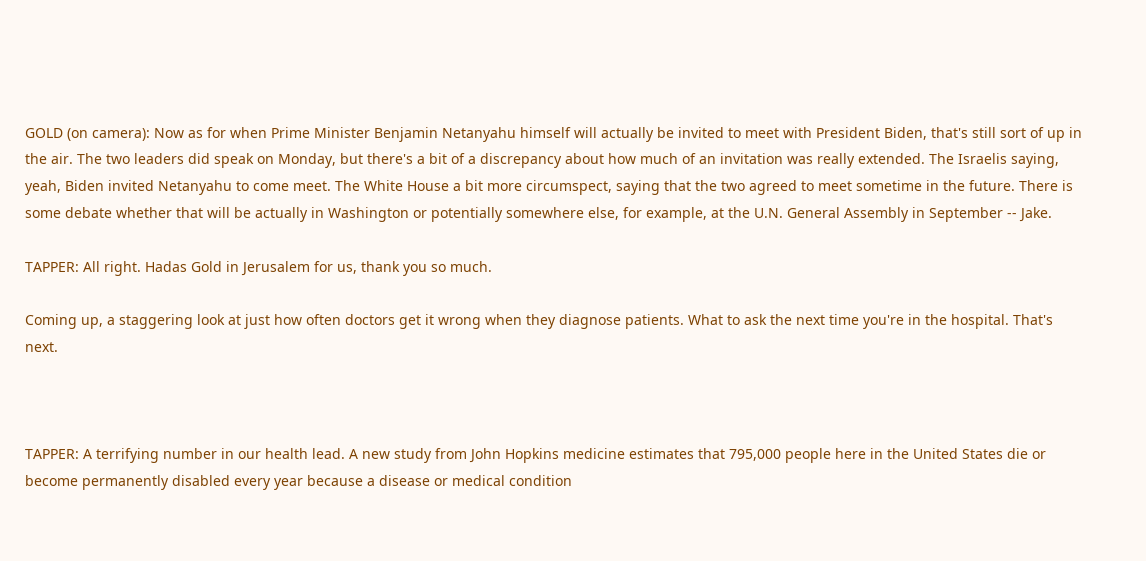GOLD (on camera): Now as for when Prime Minister Benjamin Netanyahu himself will actually be invited to meet with President Biden, that's still sort of up in the air. The two leaders did speak on Monday, but there's a bit of a discrepancy about how much of an invitation was really extended. The Israelis saying, yeah, Biden invited Netanyahu to come meet. The White House a bit more circumspect, saying that the two agreed to meet sometime in the future. There is some debate whether that will be actually in Washington or potentially somewhere else, for example, at the U.N. General Assembly in September -- Jake.

TAPPER: All right. Hadas Gold in Jerusalem for us, thank you so much.

Coming up, a staggering look at just how often doctors get it wrong when they diagnose patients. What to ask the next time you're in the hospital. That's next.



TAPPER: A terrifying number in our health lead. A new study from John Hopkins medicine estimates that 795,000 people here in the United States die or become permanently disabled every year because a disease or medical condition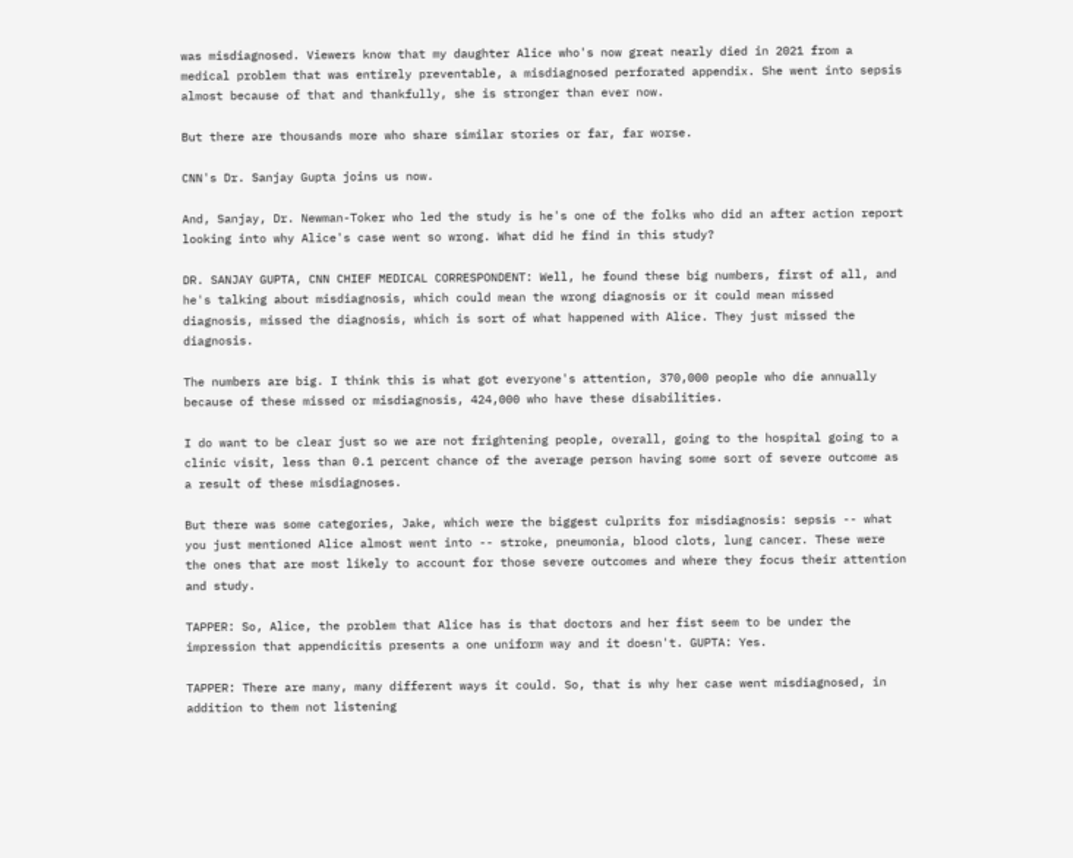was misdiagnosed. Viewers know that my daughter Alice who's now great nearly died in 2021 from a medical problem that was entirely preventable, a misdiagnosed perforated appendix. She went into sepsis almost because of that and thankfully, she is stronger than ever now.

But there are thousands more who share similar stories or far, far worse.

CNN's Dr. Sanjay Gupta joins us now.

And, Sanjay, Dr. Newman-Toker who led the study is he's one of the folks who did an after action report looking into why Alice's case went so wrong. What did he find in this study?

DR. SANJAY GUPTA, CNN CHIEF MEDICAL CORRESPONDENT: Well, he found these big numbers, first of all, and he's talking about misdiagnosis, which could mean the wrong diagnosis or it could mean missed diagnosis, missed the diagnosis, which is sort of what happened with Alice. They just missed the diagnosis.

The numbers are big. I think this is what got everyone's attention, 370,000 people who die annually because of these missed or misdiagnosis, 424,000 who have these disabilities.

I do want to be clear just so we are not frightening people, overall, going to the hospital going to a clinic visit, less than 0.1 percent chance of the average person having some sort of severe outcome as a result of these misdiagnoses.

But there was some categories, Jake, which were the biggest culprits for misdiagnosis: sepsis -- what you just mentioned Alice almost went into -- stroke, pneumonia, blood clots, lung cancer. These were the ones that are most likely to account for those severe outcomes and where they focus their attention and study.

TAPPER: So, Alice, the problem that Alice has is that doctors and her fist seem to be under the impression that appendicitis presents a one uniform way and it doesn't. GUPTA: Yes.

TAPPER: There are many, many different ways it could. So, that is why her case went misdiagnosed, in addition to them not listening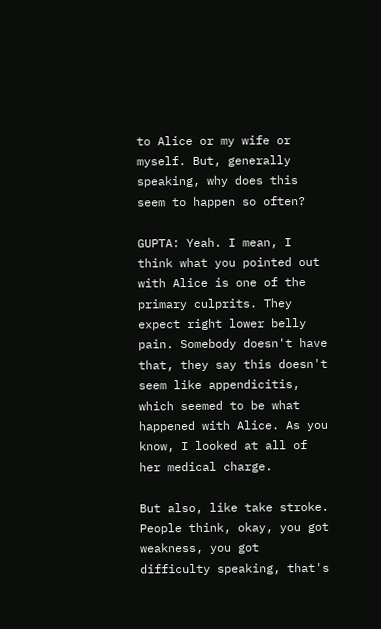to Alice or my wife or myself. But, generally speaking, why does this seem to happen so often?

GUPTA: Yeah. I mean, I think what you pointed out with Alice is one of the primary culprits. They expect right lower belly pain. Somebody doesn't have that, they say this doesn't seem like appendicitis, which seemed to be what happened with Alice. As you know, I looked at all of her medical charge.

But also, like take stroke. People think, okay, you got weakness, you got difficulty speaking, that's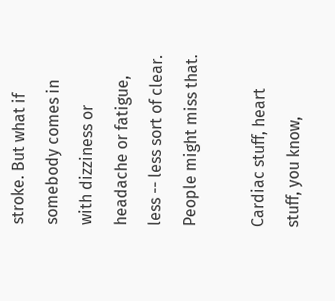stroke. But what if somebody comes in with dizziness or headache or fatigue, less -- less sort of clear. People might miss that.

Cardiac stuff, heart stuff, you know,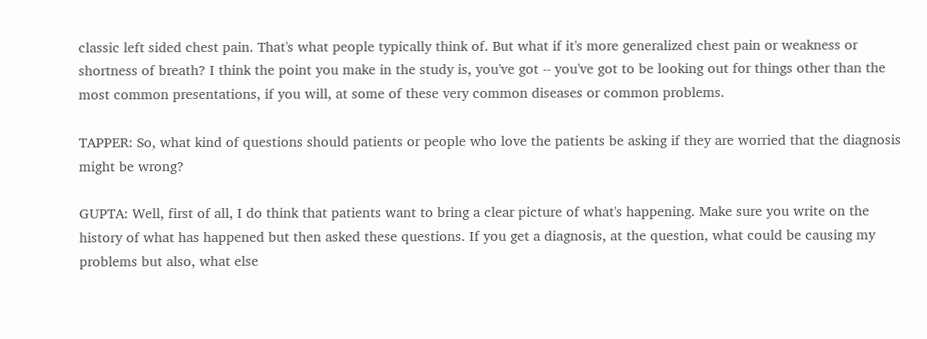classic left sided chest pain. That's what people typically think of. But what if it's more generalized chest pain or weakness or shortness of breath? I think the point you make in the study is, you've got -- you've got to be looking out for things other than the most common presentations, if you will, at some of these very common diseases or common problems.

TAPPER: So, what kind of questions should patients or people who love the patients be asking if they are worried that the diagnosis might be wrong?

GUPTA: Well, first of all, I do think that patients want to bring a clear picture of what's happening. Make sure you write on the history of what has happened but then asked these questions. If you get a diagnosis, at the question, what could be causing my problems but also, what else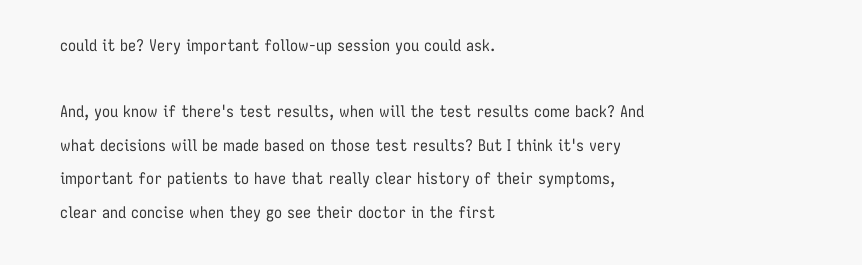could it be? Very important follow-up session you could ask.

And, you know if there's test results, when will the test results come back? And what decisions will be made based on those test results? But I think it's very important for patients to have that really clear history of their symptoms, clear and concise when they go see their doctor in the first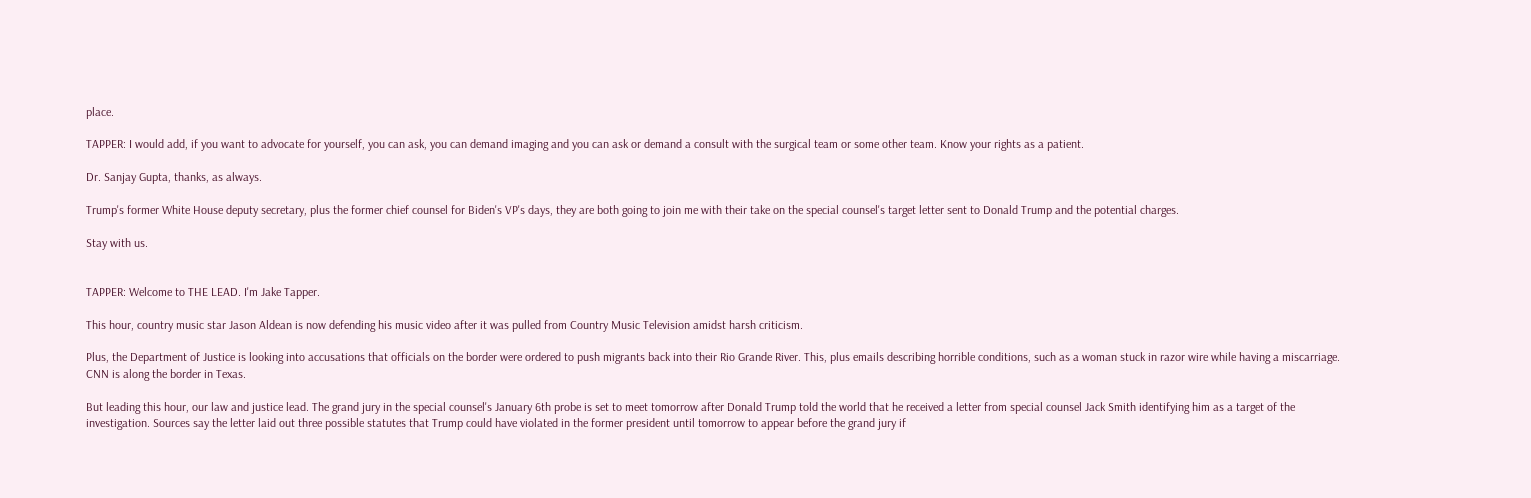place.

TAPPER: I would add, if you want to advocate for yourself, you can ask, you can demand imaging and you can ask or demand a consult with the surgical team or some other team. Know your rights as a patient.

Dr. Sanjay Gupta, thanks, as always.

Trump's former White House deputy secretary, plus the former chief counsel for Biden's VP's days, they are both going to join me with their take on the special counsel's target letter sent to Donald Trump and the potential charges.

Stay with us.


TAPPER: Welcome to THE LEAD. I'm Jake Tapper.

This hour, country music star Jason Aldean is now defending his music video after it was pulled from Country Music Television amidst harsh criticism.

Plus, the Department of Justice is looking into accusations that officials on the border were ordered to push migrants back into their Rio Grande River. This, plus emails describing horrible conditions, such as a woman stuck in razor wire while having a miscarriage. CNN is along the border in Texas.

But leading this hour, our law and justice lead. The grand jury in the special counsel's January 6th probe is set to meet tomorrow after Donald Trump told the world that he received a letter from special counsel Jack Smith identifying him as a target of the investigation. Sources say the letter laid out three possible statutes that Trump could have violated in the former president until tomorrow to appear before the grand jury if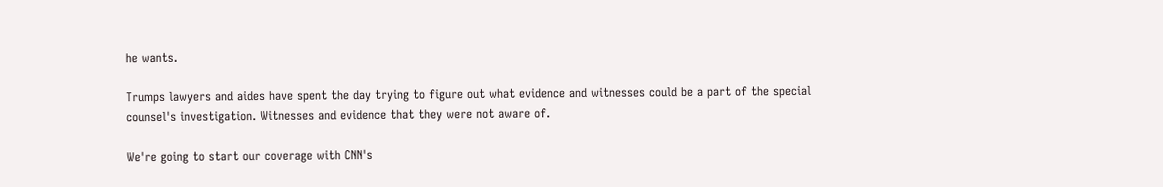he wants.

Trumps lawyers and aides have spent the day trying to figure out what evidence and witnesses could be a part of the special counsel's investigation. Witnesses and evidence that they were not aware of.

We're going to start our coverage with CNN's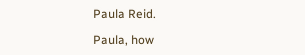Paula Reid.

Paula, how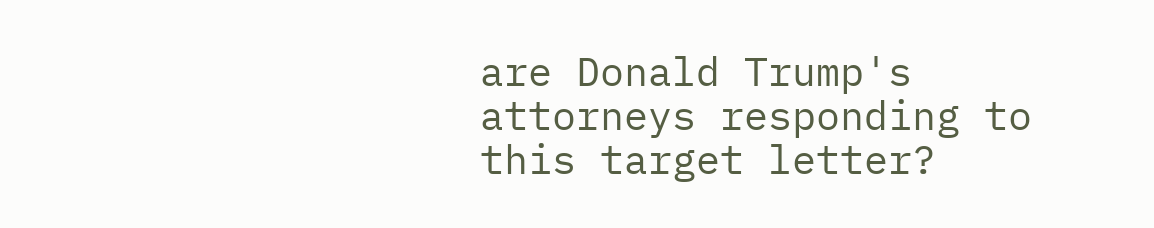are Donald Trump's attorneys responding to this target letter?